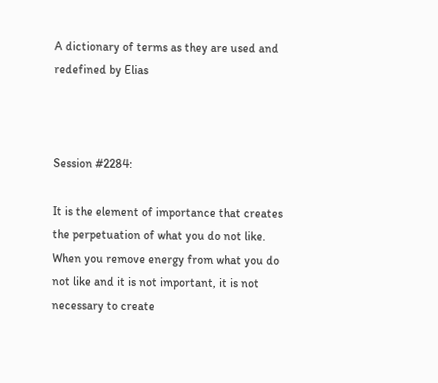A dictionary of terms as they are used and redefined by Elias



Session #2284:

It is the element of importance that creates the perpetuation of what you do not like. When you remove energy from what you do not like and it is not important, it is not necessary to create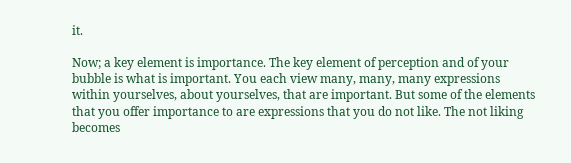it.

Now; a key element is importance. The key element of perception and of your bubble is what is important. You each view many, many, many expressions within yourselves, about yourselves, that are important. But some of the elements that you offer importance to are expressions that you do not like. The not liking becomes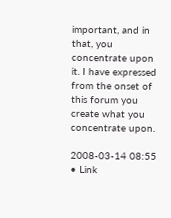important, and in that, you concentrate upon it. I have expressed from the onset of this forum you create what you concentrate upon.

2008-03-14 08:55 • Link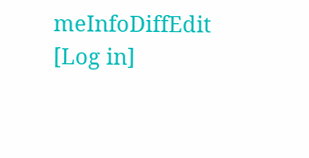meInfoDiffEdit [Log in]